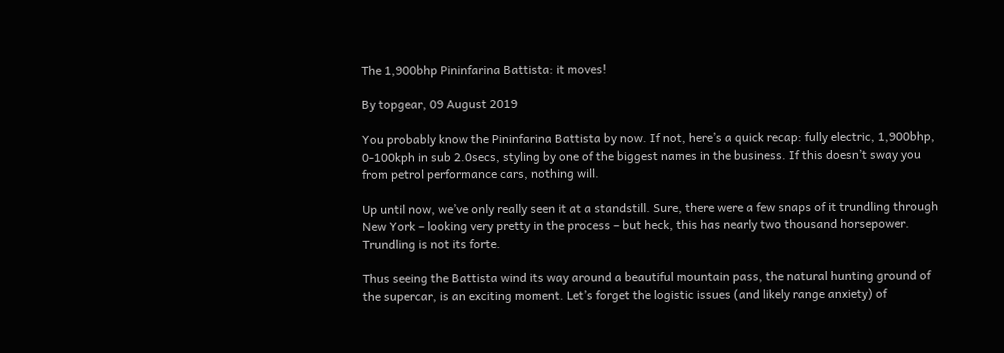The 1,900bhp Pininfarina Battista: it moves!

By topgear, 09 August 2019

You probably know the Pininfarina Battista by now. If not, here’s a quick recap: fully electric, 1,900bhp, 0-100kph in sub 2.0secs, styling by one of the biggest names in the business. If this doesn’t sway you from petrol performance cars, nothing will.

Up until now, we’ve only really seen it at a standstill. Sure, there were a few snaps of it trundling through New York – looking very pretty in the process – but heck, this has nearly two thousand horsepower. Trundling is not its forte.

Thus seeing the Battista wind its way around a beautiful mountain pass, the natural hunting ground of the supercar, is an exciting moment. Let’s forget the logistic issues (and likely range anxiety) of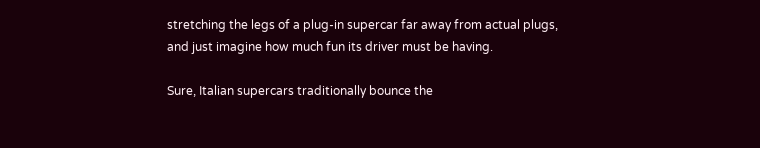stretching the legs of a plug-in supercar far away from actual plugs, and just imagine how much fun its driver must be having.

Sure, Italian supercars traditionally bounce the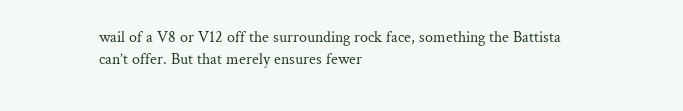wail of a V8 or V12 off the surrounding rock face, something the Battista can’t offer. But that merely ensures fewer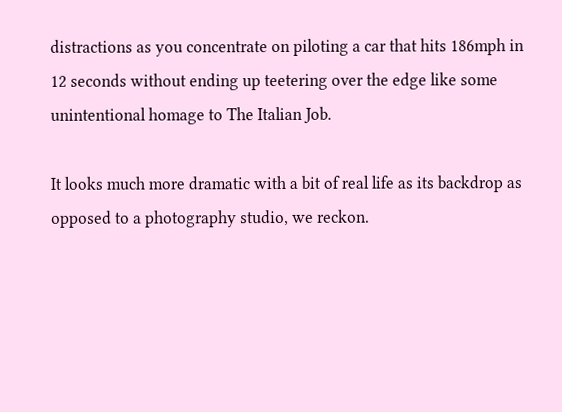distractions as you concentrate on piloting a car that hits 186mph in 12 seconds without ending up teetering over the edge like some unintentional homage to The Italian Job.

It looks much more dramatic with a bit of real life as its backdrop as opposed to a photography studio, we reckon.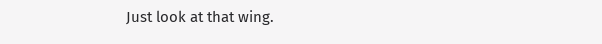Just look at that wing.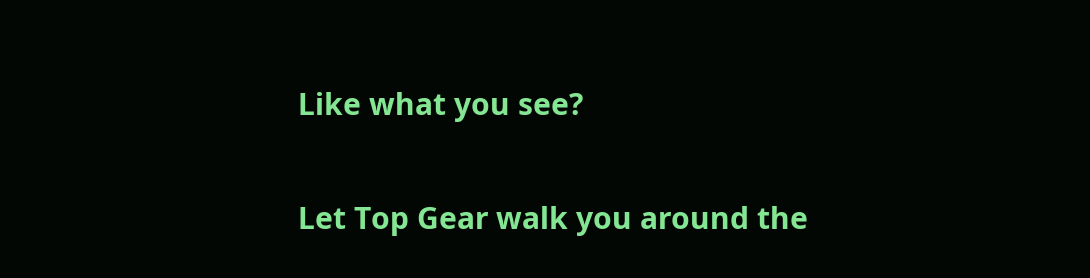Like what you see?

Let Top Gear walk you around the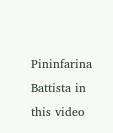Pininfarina Battista in this video